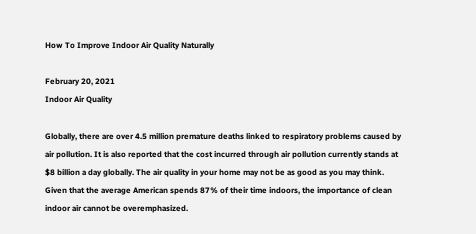How To Improve Indoor Air Quality Naturally

February 20, 2021
Indoor Air Quality

Globally, there are over 4.5 million premature deaths linked to respiratory problems caused by air pollution. It is also reported that the cost incurred through air pollution currently stands at $8 billion a day globally. The air quality in your home may not be as good as you may think. Given that the average American spends 87% of their time indoors, the importance of clean indoor air cannot be overemphasized.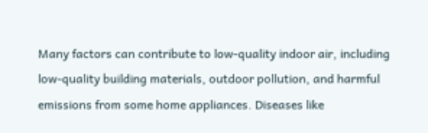Many factors can contribute to low-quality indoor air, including low-quality building materials, outdoor pollution, and harmful emissions from some home appliances. Diseases like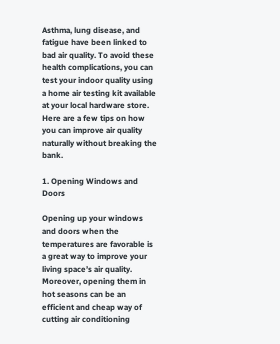Asthma, lung disease, and fatigue have been linked to bad air quality. To avoid these health complications, you can test your indoor quality using a home air testing kit available at your local hardware store. Here are a few tips on how you can improve air quality naturally without breaking the bank.

1. Opening Windows and Doors

Opening up your windows and doors when the temperatures are favorable is a great way to improve your living space’s air quality. Moreover, opening them in hot seasons can be an efficient and cheap way of cutting air conditioning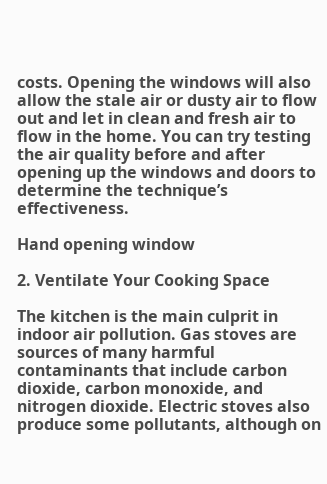costs. Opening the windows will also allow the stale air or dusty air to flow out and let in clean and fresh air to flow in the home. You can try testing the air quality before and after opening up the windows and doors to determine the technique’s effectiveness.

Hand opening window

2. Ventilate Your Cooking Space

The kitchen is the main culprit in indoor air pollution. Gas stoves are sources of many harmful contaminants that include carbon dioxide, carbon monoxide, and nitrogen dioxide. Electric stoves also produce some pollutants, although on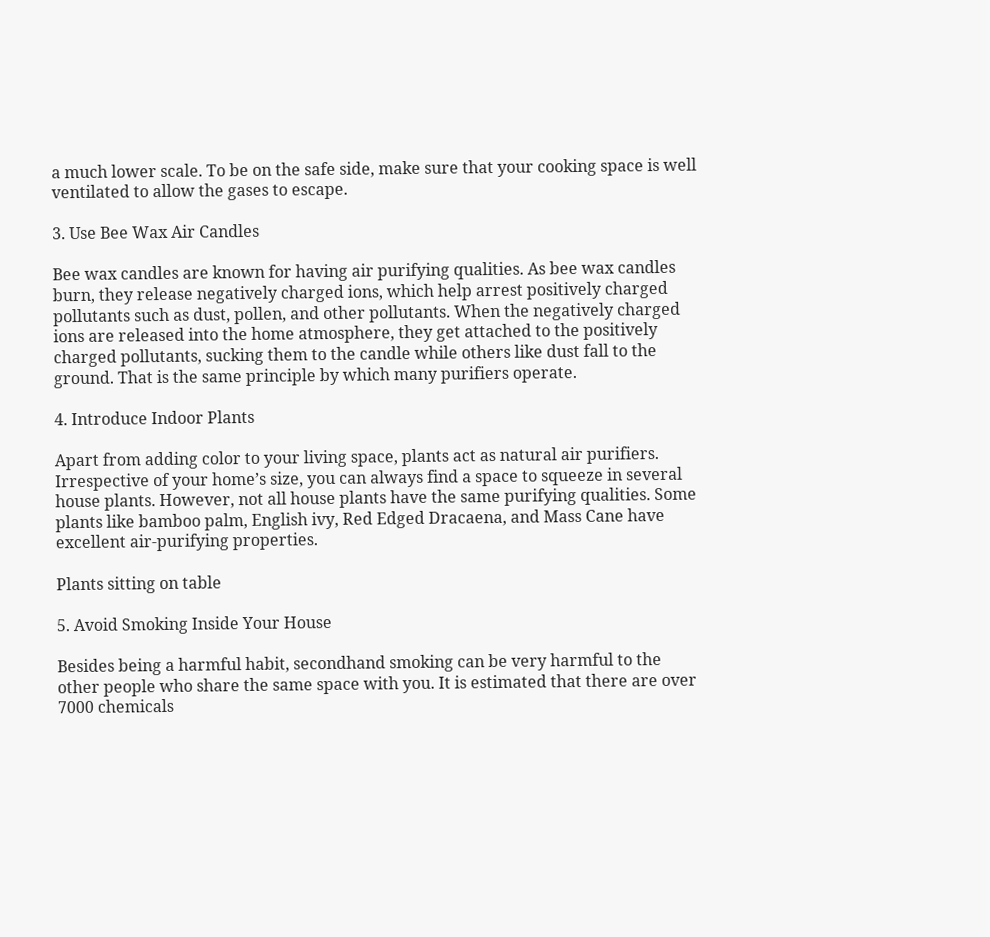a much lower scale. To be on the safe side, make sure that your cooking space is well ventilated to allow the gases to escape.

3. Use Bee Wax Air Candles

Bee wax candles are known for having air purifying qualities. As bee wax candles burn, they release negatively charged ions, which help arrest positively charged pollutants such as dust, pollen, and other pollutants. When the negatively charged ions are released into the home atmosphere, they get attached to the positively charged pollutants, sucking them to the candle while others like dust fall to the ground. That is the same principle by which many purifiers operate.

4. Introduce Indoor Plants

Apart from adding color to your living space, plants act as natural air purifiers. Irrespective of your home’s size, you can always find a space to squeeze in several house plants. However, not all house plants have the same purifying qualities. Some plants like bamboo palm, English ivy, Red Edged Dracaena, and Mass Cane have excellent air-purifying properties.

Plants sitting on table

5. Avoid Smoking Inside Your House

Besides being a harmful habit, secondhand smoking can be very harmful to the other people who share the same space with you. It is estimated that there are over 7000 chemicals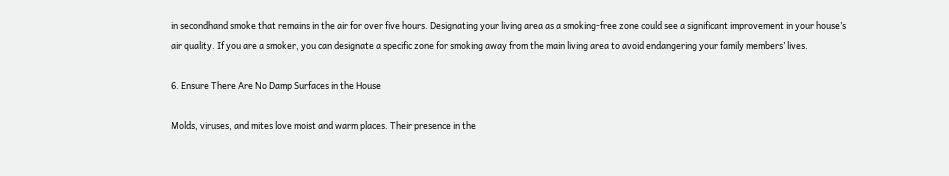in secondhand smoke that remains in the air for over five hours. Designating your living area as a smoking-free zone could see a significant improvement in your house’s air quality. If you are a smoker, you can designate a specific zone for smoking away from the main living area to avoid endangering your family members’ lives.

6. Ensure There Are No Damp Surfaces in the House

Molds, viruses, and mites love moist and warm places. Their presence in the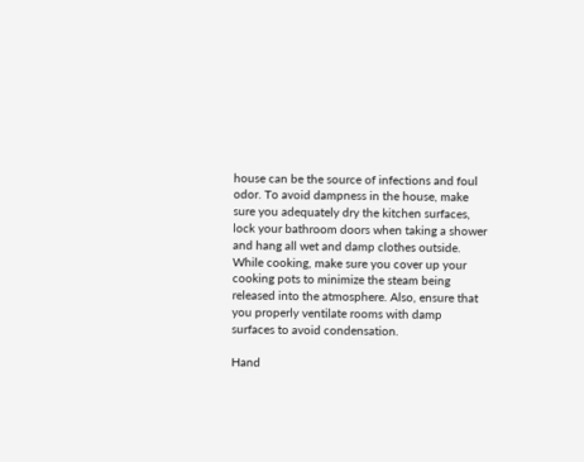house can be the source of infections and foul odor. To avoid dampness in the house, make sure you adequately dry the kitchen surfaces, lock your bathroom doors when taking a shower and hang all wet and damp clothes outside. While cooking, make sure you cover up your cooking pots to minimize the steam being released into the atmosphere. Also, ensure that you properly ventilate rooms with damp surfaces to avoid condensation.

Hand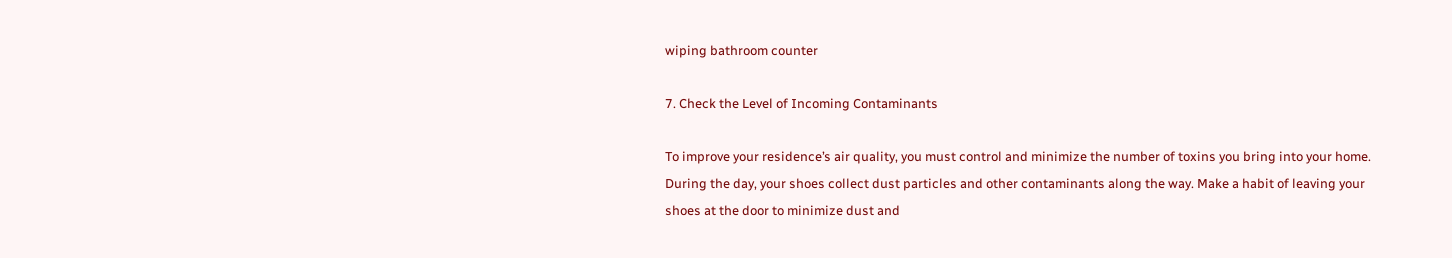wiping bathroom counter

7. Check the Level of Incoming Contaminants

To improve your residence’s air quality, you must control and minimize the number of toxins you bring into your home. During the day, your shoes collect dust particles and other contaminants along the way. Make a habit of leaving your shoes at the door to minimize dust and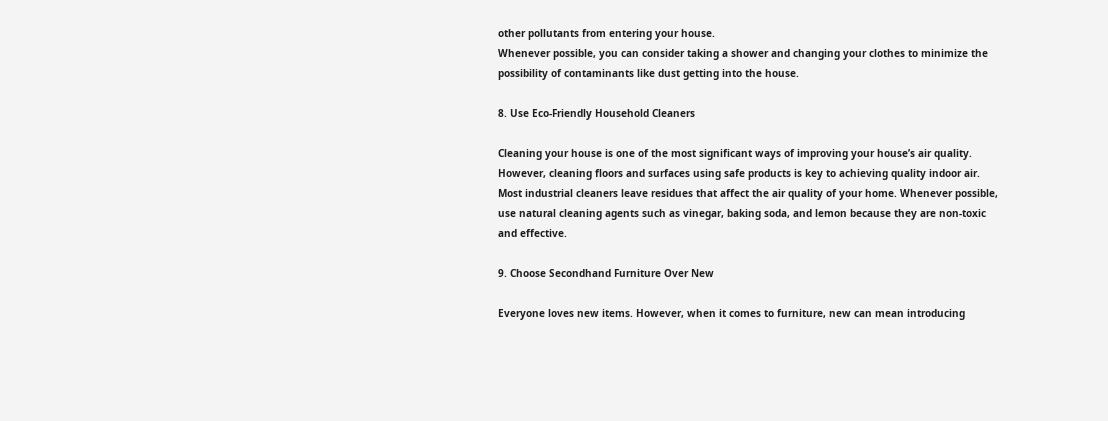other pollutants from entering your house.
Whenever possible, you can consider taking a shower and changing your clothes to minimize the possibility of contaminants like dust getting into the house.

8. Use Eco-Friendly Household Cleaners

Cleaning your house is one of the most significant ways of improving your house’s air quality. However, cleaning floors and surfaces using safe products is key to achieving quality indoor air. Most industrial cleaners leave residues that affect the air quality of your home. Whenever possible, use natural cleaning agents such as vinegar, baking soda, and lemon because they are non-toxic and effective.

9. Choose Secondhand Furniture Over New

Everyone loves new items. However, when it comes to furniture, new can mean introducing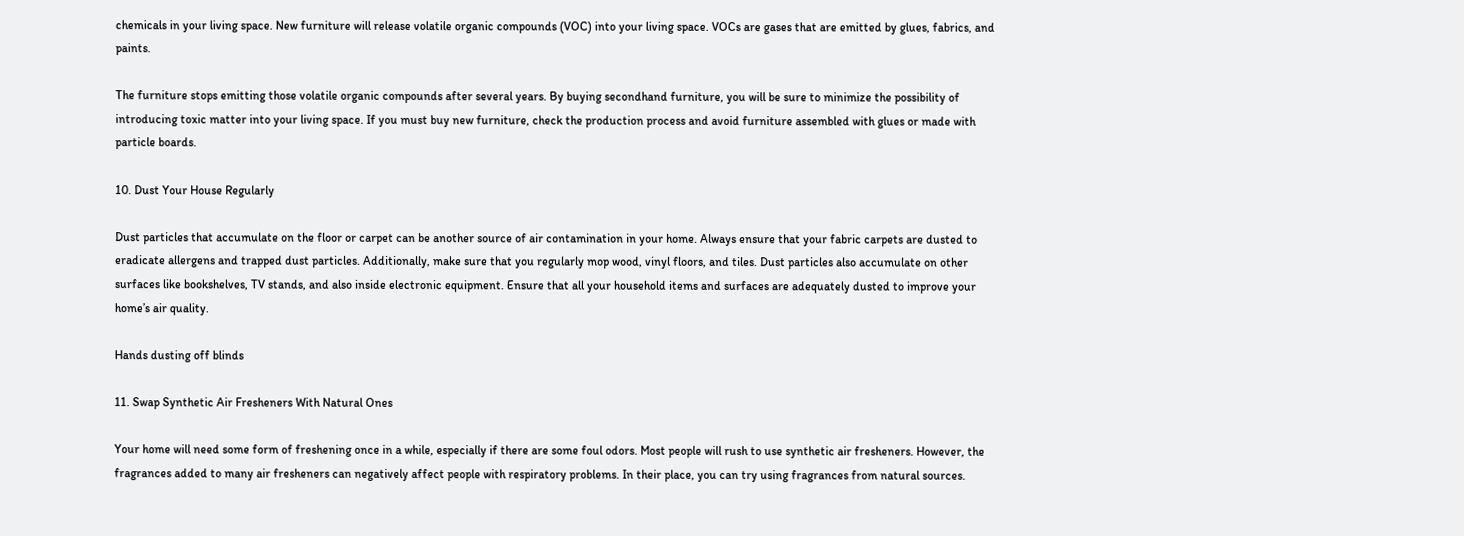chemicals in your living space. New furniture will release volatile organic compounds (VOC) into your living space. VOCs are gases that are emitted by glues, fabrics, and paints.

The furniture stops emitting those volatile organic compounds after several years. By buying secondhand furniture, you will be sure to minimize the possibility of introducing toxic matter into your living space. If you must buy new furniture, check the production process and avoid furniture assembled with glues or made with particle boards.

10. Dust Your House Regularly

Dust particles that accumulate on the floor or carpet can be another source of air contamination in your home. Always ensure that your fabric carpets are dusted to eradicate allergens and trapped dust particles. Additionally, make sure that you regularly mop wood, vinyl floors, and tiles. Dust particles also accumulate on other surfaces like bookshelves, TV stands, and also inside electronic equipment. Ensure that all your household items and surfaces are adequately dusted to improve your home’s air quality.

Hands dusting off blinds

11. Swap Synthetic Air Fresheners With Natural Ones

Your home will need some form of freshening once in a while, especially if there are some foul odors. Most people will rush to use synthetic air fresheners. However, the fragrances added to many air fresheners can negatively affect people with respiratory problems. In their place, you can try using fragrances from natural sources.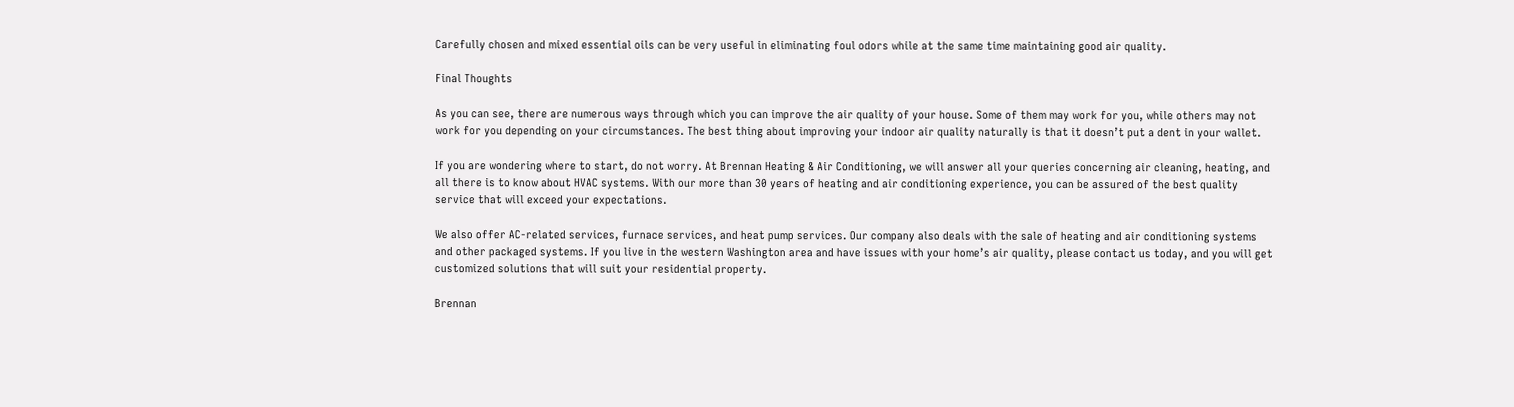Carefully chosen and mixed essential oils can be very useful in eliminating foul odors while at the same time maintaining good air quality.

Final Thoughts

As you can see, there are numerous ways through which you can improve the air quality of your house. Some of them may work for you, while others may not work for you depending on your circumstances. The best thing about improving your indoor air quality naturally is that it doesn’t put a dent in your wallet.

If you are wondering where to start, do not worry. At Brennan Heating & Air Conditioning, we will answer all your queries concerning air cleaning, heating, and all there is to know about HVAC systems. With our more than 30 years of heating and air conditioning experience, you can be assured of the best quality service that will exceed your expectations.

We also offer AC-related services, furnace services, and heat pump services. Our company also deals with the sale of heating and air conditioning systems and other packaged systems. If you live in the western Washington area and have issues with your home’s air quality, please contact us today, and you will get customized solutions that will suit your residential property.

Brennan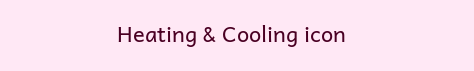Heating & Cooling icon